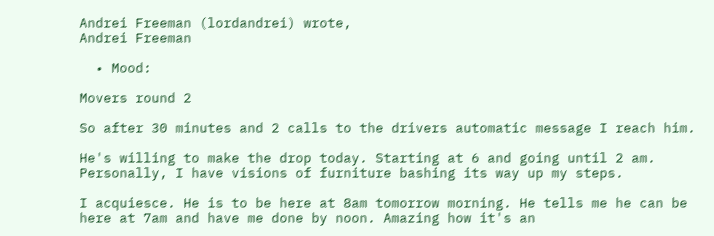Andrei Freeman (lordandrei) wrote,
Andrei Freeman

  • Mood:

Movers round 2

So after 30 minutes and 2 calls to the drivers automatic message I reach him.

He's willing to make the drop today. Starting at 6 and going until 2 am. Personally, I have visions of furniture bashing its way up my steps.

I acquiesce. He is to be here at 8am tomorrow morning. He tells me he can be here at 7am and have me done by noon. Amazing how it's an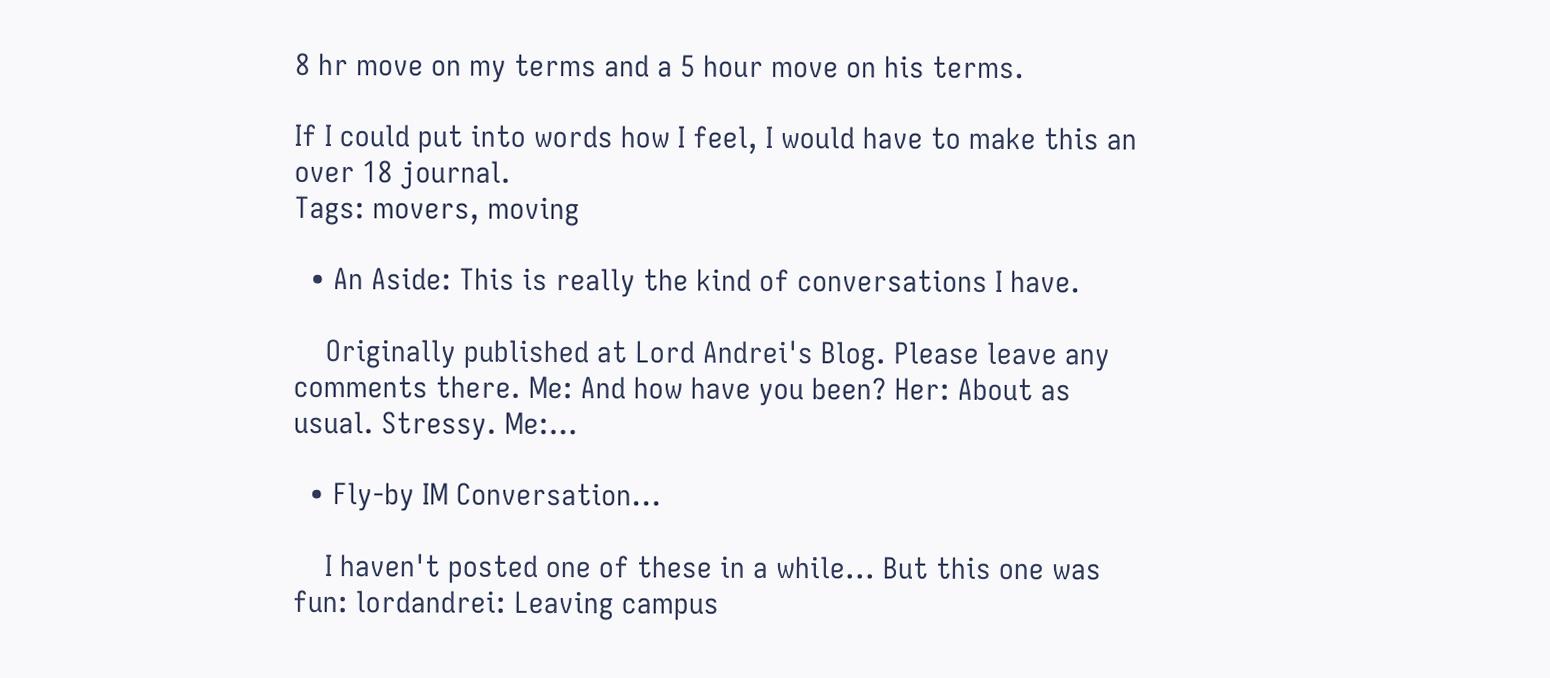8 hr move on my terms and a 5 hour move on his terms.

If I could put into words how I feel, I would have to make this an over 18 journal.
Tags: movers, moving

  • An Aside: This is really the kind of conversations I have.

    Originally published at Lord Andrei's Blog. Please leave any comments there. Me: And how have you been? Her: About as usual. Stressy. Me:…

  • Fly-by IM Conversation...

    I haven't posted one of these in a while... But this one was fun: lordandrei: Leaving campus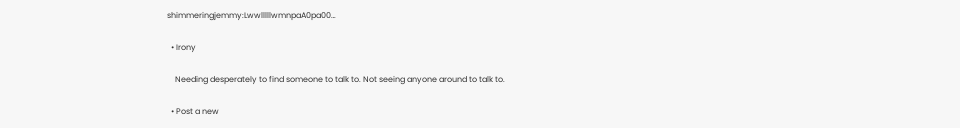shimmeringjemmy:LwwlllllwmnpaA0pa00…

  • Irony

    Needing desperately to find someone to talk to. Not seeing anyone around to talk to.

  • Post a new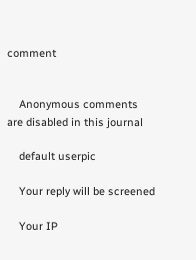comment


    Anonymous comments are disabled in this journal

    default userpic

    Your reply will be screened

    Your IP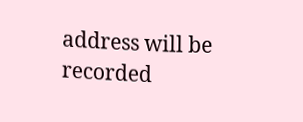address will be recorded